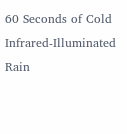60 Seconds of Cold Infrared-Illuminated Rain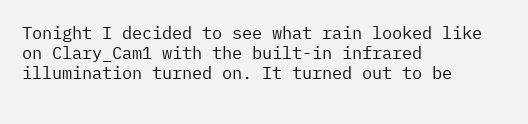Tonight I decided to see what rain looked like on Clary_Cam1 with the built-in infrared illumination turned on. It turned out to be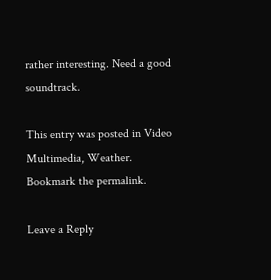rather interesting. Need a good soundtrack.

This entry was posted in Video Multimedia, Weather. Bookmark the permalink.

Leave a Reply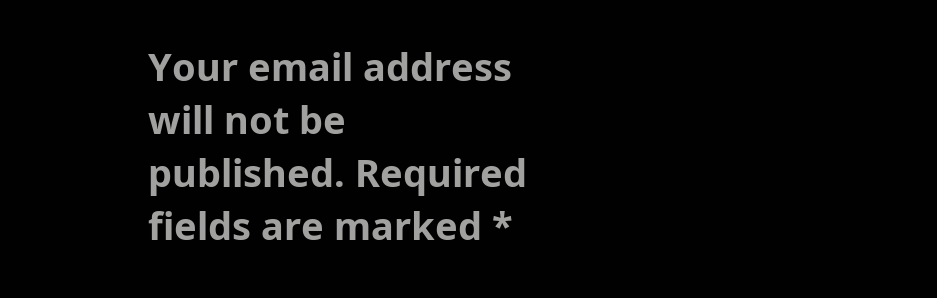Your email address will not be published. Required fields are marked *